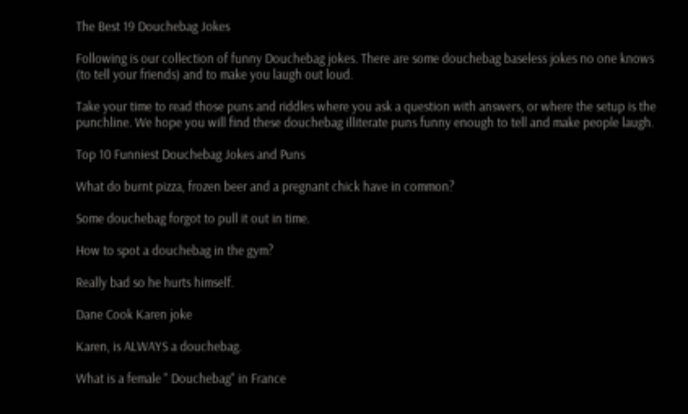The Best 19 Douchebag Jokes

Following is our collection of funny Douchebag jokes. There are some douchebag baseless jokes no one knows (to tell your friends) and to make you laugh out loud.

Take your time to read those puns and riddles where you ask a question with answers, or where the setup is the punchline. We hope you will find these douchebag illiterate puns funny enough to tell and make people laugh.

Top 10 Funniest Douchebag Jokes and Puns

What do burnt pizza, frozen beer and a pregnant chick have in common?

Some douchebag forgot to pull it out in time.

How to spot a douchebag in the gym?

Really bad so he hurts himself.

Dane Cook Karen joke

Karen, is ALWAYS a douchebag.

What is a female " Douchebag" in France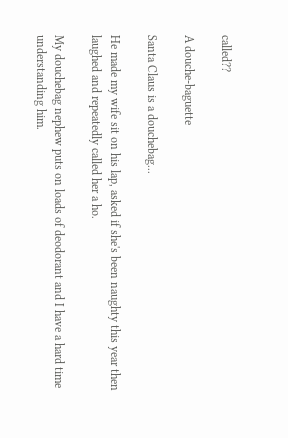called??

A douche-baguette

Santa Claus is a douchebag...

He made my wife sit on his lap, asked if she's been naughty this year then laughed and repeatedly called her a ho.

My douchebag nephew puts on loads of deodorant and I have a hard time understanding him.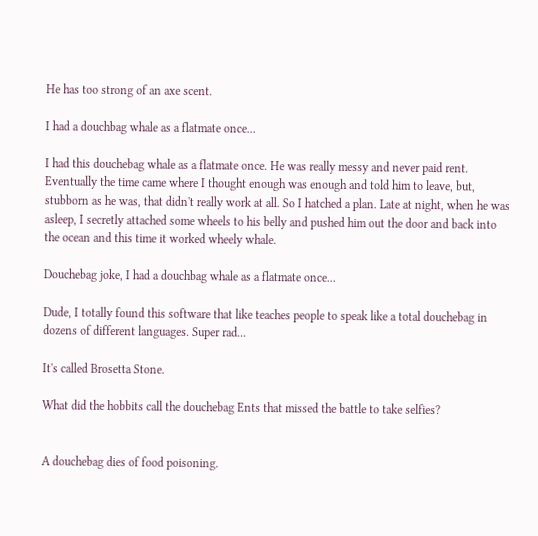He has too strong of an axe scent.

I had a douchbag whale as a flatmate once...

I had this douchebag whale as a flatmate once. He was really messy and never paid rent. Eventually the time came where I thought enough was enough and told him to leave, but, stubborn as he was, that didn't really work at all. So I hatched a plan. Late at night, when he was asleep, I secretly attached some wheels to his belly and pushed him out the door and back into the ocean and this time it worked wheely whale.

Douchebag joke, I had a douchbag whale as a flatmate once...

Dude, I totally found this software that like teaches people to speak like a total douchebag in dozens of different languages. Super rad...

It's called Brosetta Stone.

What did the hobbits call the douchebag Ents that missed the battle to take selfies?


A douchebag dies of food poisoning.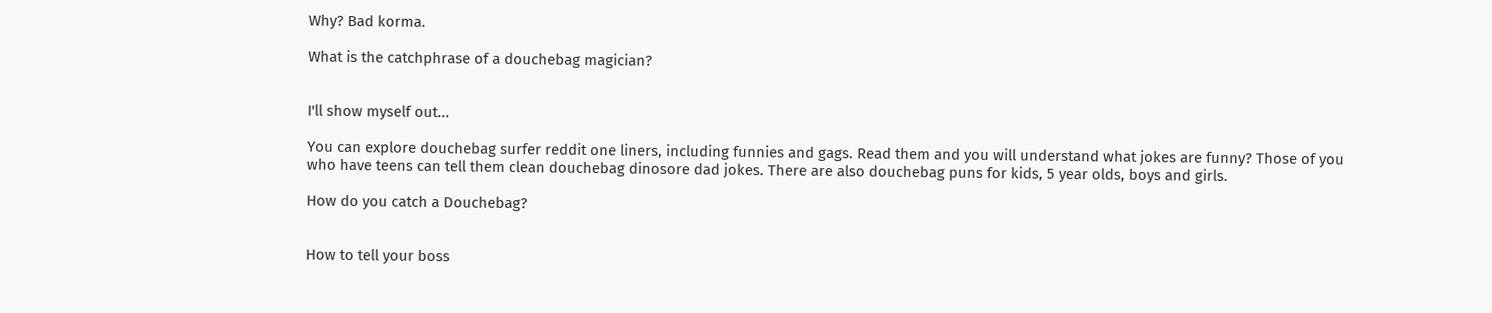Why? Bad korma.

What is the catchphrase of a douchebag magician?


I'll show myself out...

You can explore douchebag surfer reddit one liners, including funnies and gags. Read them and you will understand what jokes are funny? Those of you who have teens can tell them clean douchebag dinosore dad jokes. There are also douchebag puns for kids, 5 year olds, boys and girls.

How do you catch a Douchebag?


How to tell your boss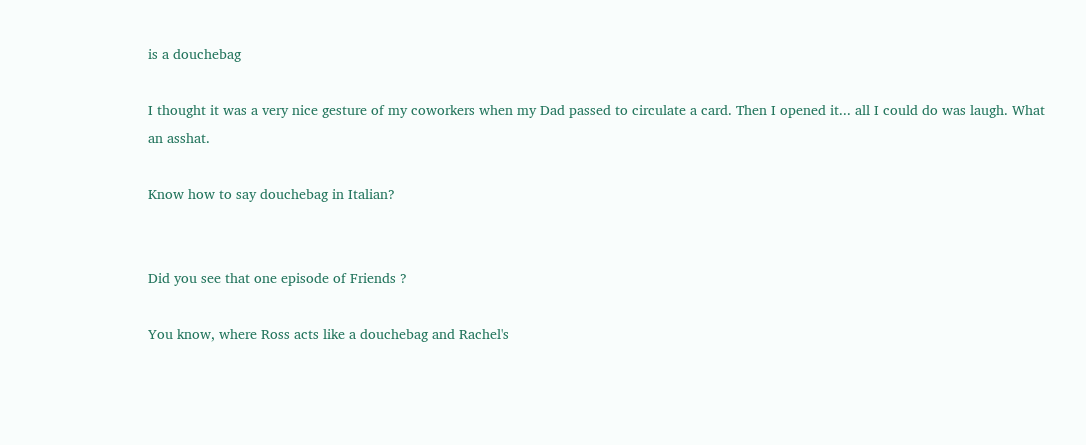is a douchebag

I thought it was a very nice gesture of my coworkers when my Dad passed to circulate a card. Then I opened it... all I could do was laugh. What an asshat.

Know how to say douchebag in Italian?


Did you see that one episode of Friends ?

You know, where Ross acts like a douchebag and Rachel's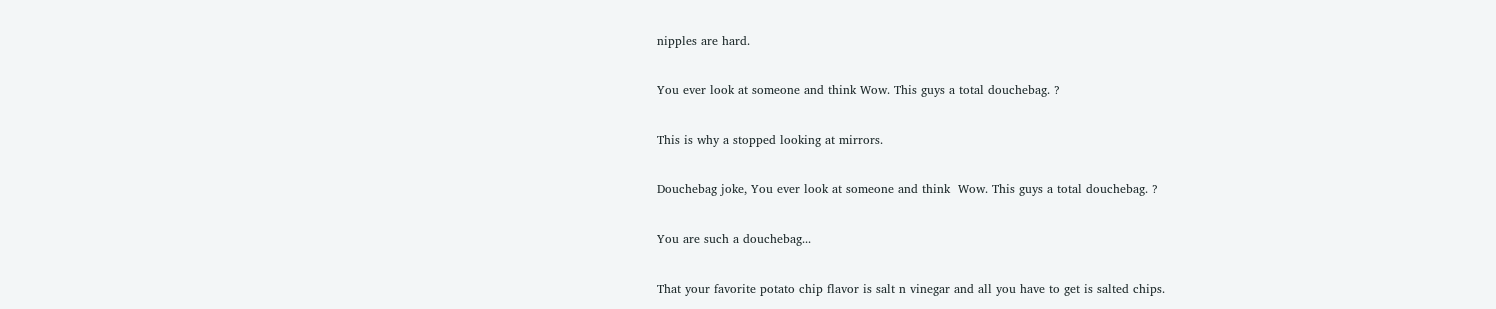nipples are hard.

You ever look at someone and think Wow. This guys a total douchebag. ?

This is why a stopped looking at mirrors.

Douchebag joke, You ever look at someone and think  Wow. This guys a total douchebag. ?

You are such a douchebag...

That your favorite potato chip flavor is salt n vinegar and all you have to get is salted chips.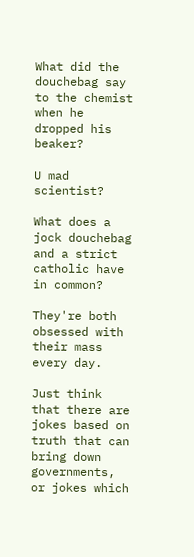What did the douchebag say to the chemist when he dropped his beaker?

U mad scientist?

What does a jock douchebag and a strict catholic have in common?

They're both obsessed with their mass every day.

Just think that there are jokes based on truth that can bring down governments, or jokes which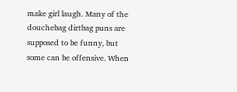make girl laugh. Many of the douchebag dirtbag puns are supposed to be funny, but some can be offensive. When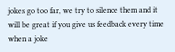jokes go too far, we try to silence them and it will be great if you give us feedback every time when a joke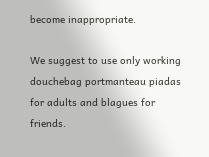become inappropriate.

We suggest to use only working douchebag portmanteau piadas for adults and blagues for friends.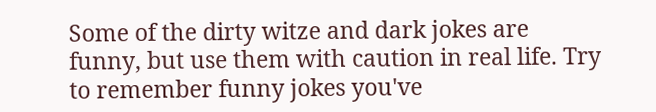Some of the dirty witze and dark jokes are funny, but use them with caution in real life. Try to remember funny jokes you've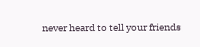never heard to tell your friends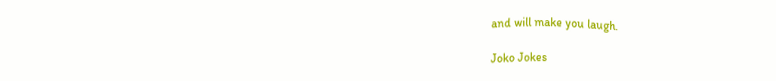and will make you laugh.

Joko Jokes